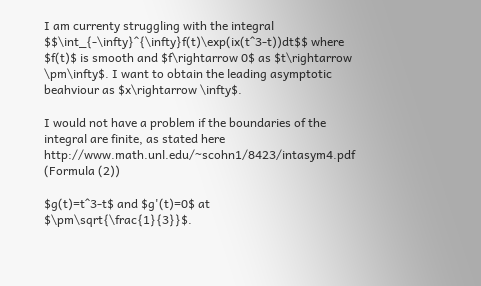I am currenty struggling with the integral $$\int_{-\infty}^{\infty}f(t)\exp(ix(t^3-t))dt$$ where $f(t)$ is smooth and $f\rightarrow 0$ as $t\rightarrow \pm\infty$. I want to obtain the leading asymptotic beahviour as $x\rightarrow \infty$.

I would not have a problem if the boundaries of the integral are finite, as stated here http://www.math.unl.edu/~scohn1/8423/intasym4.pdf (Formula (2))

$g(t)=t^3-t$ and $g'(t)=0$ at $\pm\sqrt{\frac{1}{3}}$.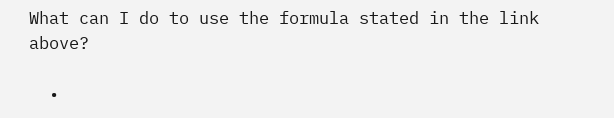What can I do to use the formula stated in the link above?

  •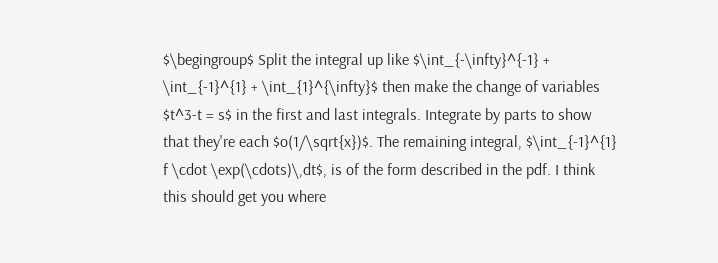$\begingroup$ Split the integral up like $\int_{-\infty}^{-1} + \int_{-1}^{1} + \int_{1}^{\infty}$ then make the change of variables $t^3-t = s$ in the first and last integrals. Integrate by parts to show that they're each $o(1/\sqrt{x})$. The remaining integral, $\int_{-1}^{1} f \cdot \exp(\cdots)\,dt$, is of the form described in the pdf. I think this should get you where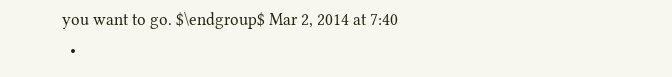you want to go. $\endgroup$ Mar 2, 2014 at 7:40
  •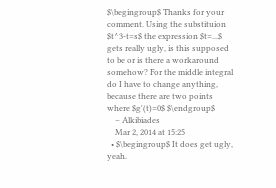$\begingroup$ Thanks for your comment. Using the substituion $t^3-t=s$ the expression $t=...$ gets really ugly, is this supposed to be or is there a workaround somehow? For the middle integral do I have to change anything, because there are two points where $g'(t)=0$ $\endgroup$
    – Alkibiades
    Mar 2, 2014 at 15:25
  • $\begingroup$ It does get ugly, yeah.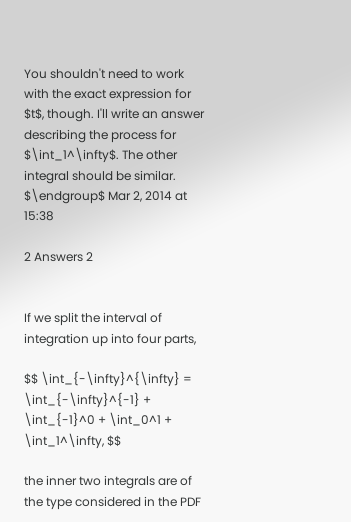You shouldn't need to work with the exact expression for $t$, though. I'll write an answer describing the process for $\int_1^\infty$. The other integral should be similar. $\endgroup$ Mar 2, 2014 at 15:38

2 Answers 2


If we split the interval of integration up into four parts,

$$ \int_{-\infty}^{\infty} = \int_{-\infty}^{-1} + \int_{-1}^0 + \int_0^1 + \int_1^\infty, $$

the inner two integrals are of the type considered in the PDF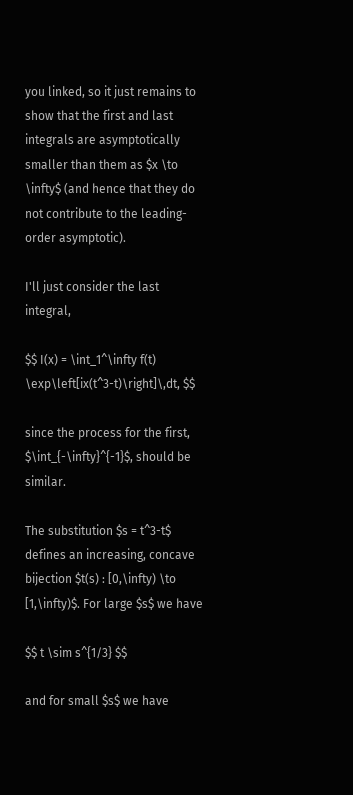you linked, so it just remains to show that the first and last integrals are asymptotically smaller than them as $x \to \infty$ (and hence that they do not contribute to the leading-order asymptotic).

I'll just consider the last integral,

$$ I(x) = \int_1^\infty f(t) \exp\left[ix(t^3-t)\right]\,dt, $$

since the process for the first, $\int_{-\infty}^{-1}$, should be similar.

The substitution $s = t^3-t$ defines an increasing, concave bijection $t(s) : [0,\infty) \to [1,\infty)$. For large $s$ we have

$$ t \sim s^{1/3} $$

and for small $s$ we have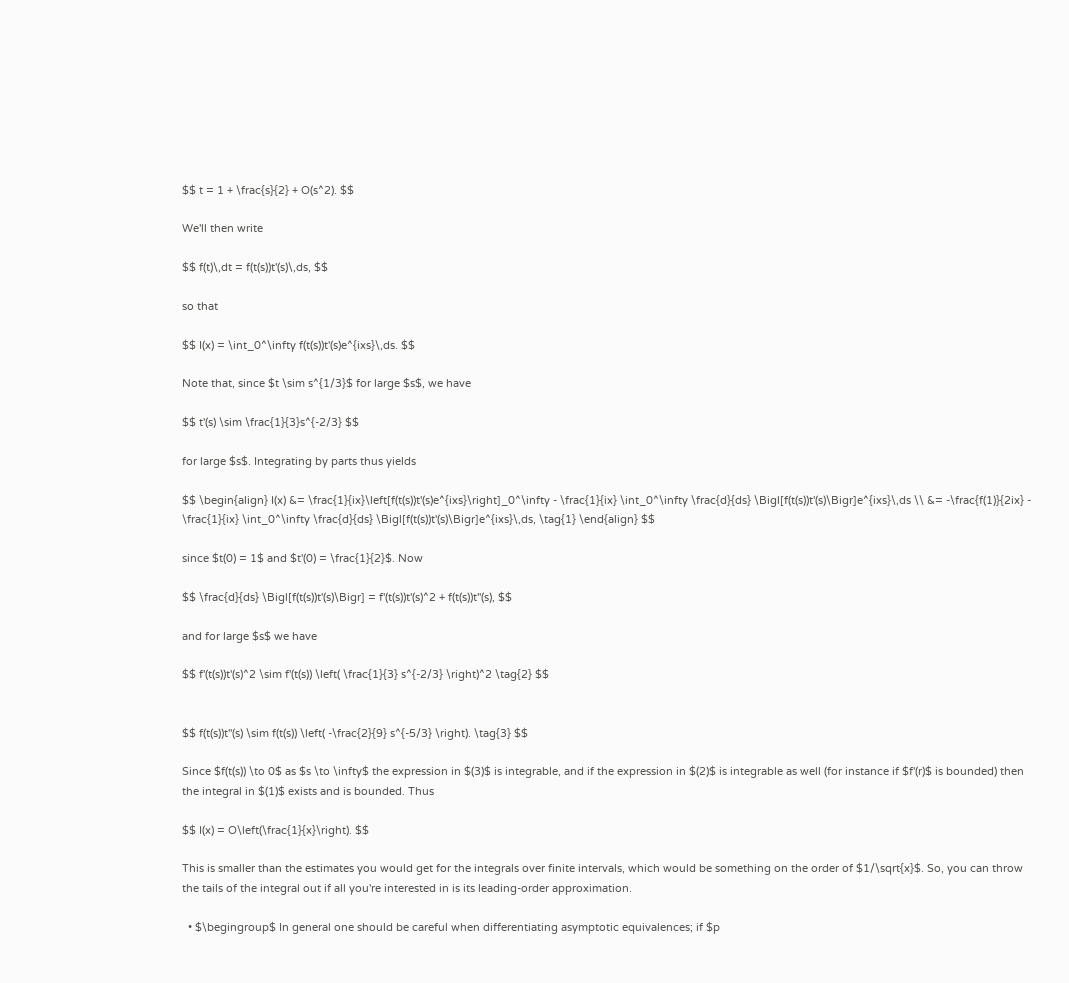$$ t = 1 + \frac{s}{2} + O(s^2). $$

We'll then write

$$ f(t)\,dt = f(t(s))t'(s)\,ds, $$

so that

$$ I(x) = \int_0^\infty f(t(s))t'(s)e^{ixs}\,ds. $$

Note that, since $t \sim s^{1/3}$ for large $s$, we have

$$ t'(s) \sim \frac{1}{3}s^{-2/3} $$

for large $s$. Integrating by parts thus yields

$$ \begin{align} I(x) &= \frac{1}{ix}\left[f(t(s))t'(s)e^{ixs}\right]_0^\infty - \frac{1}{ix} \int_0^\infty \frac{d}{ds} \Bigl[f(t(s))t'(s)\Bigr]e^{ixs}\,ds \\ &= -\frac{f(1)}{2ix} - \frac{1}{ix} \int_0^\infty \frac{d}{ds} \Bigl[f(t(s))t'(s)\Bigr]e^{ixs}\,ds, \tag{1} \end{align} $$

since $t(0) = 1$ and $t'(0) = \frac{1}{2}$. Now

$$ \frac{d}{ds} \Bigl[f(t(s))t'(s)\Bigr] = f'(t(s))t'(s)^2 + f(t(s))t''(s), $$

and for large $s$ we have

$$ f'(t(s))t'(s)^2 \sim f'(t(s)) \left( \frac{1}{3} s^{-2/3} \right)^2 \tag{2} $$


$$ f(t(s))t''(s) \sim f(t(s)) \left( -\frac{2}{9} s^{-5/3} \right). \tag{3} $$

Since $f(t(s)) \to 0$ as $s \to \infty$ the expression in $(3)$ is integrable, and if the expression in $(2)$ is integrable as well (for instance if $f'(r)$ is bounded) then the integral in $(1)$ exists and is bounded. Thus

$$ I(x) = O\left(\frac{1}{x}\right). $$

This is smaller than the estimates you would get for the integrals over finite intervals, which would be something on the order of $1/\sqrt{x}$. So, you can throw the tails of the integral out if all you're interested in is its leading-order approximation.

  • $\begingroup$ In general one should be careful when differentiating asymptotic equivalences; if $p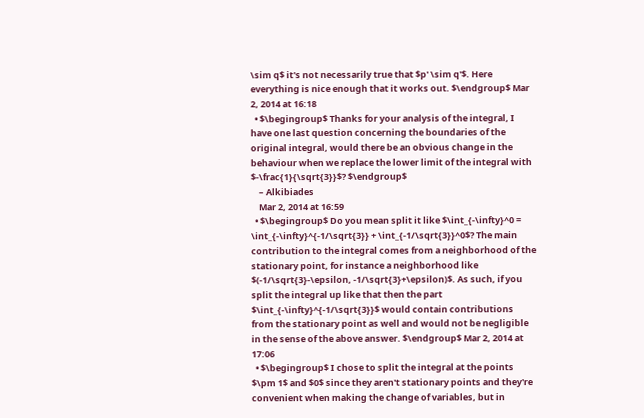\sim q$ it's not necessarily true that $p' \sim q'$. Here everything is nice enough that it works out. $\endgroup$ Mar 2, 2014 at 16:18
  • $\begingroup$ Thanks for your analysis of the integral, I have one last question concerning the boundaries of the original integral, would there be an obvious change in the behaviour when we replace the lower limit of the integral with $-\frac{1}{\sqrt{3}}$? $\endgroup$
    – Alkibiades
    Mar 2, 2014 at 16:59
  • $\begingroup$ Do you mean split it like $\int_{-\infty}^0 = \int_{-\infty}^{-1/\sqrt{3}} + \int_{-1/\sqrt{3}}^0$? The main contribution to the integral comes from a neighborhood of the stationary point, for instance a neighborhood like $(-1/\sqrt{3}-\epsilon, -1/\sqrt{3}+\epsilon)$. As such, if you split the integral up like that then the part $\int_{-\infty}^{-1/\sqrt{3}}$ would contain contributions from the stationary point as well and would not be negligible in the sense of the above answer. $\endgroup$ Mar 2, 2014 at 17:06
  • $\begingroup$ I chose to split the integral at the points $\pm 1$ and $0$ since they aren't stationary points and they're convenient when making the change of variables, but in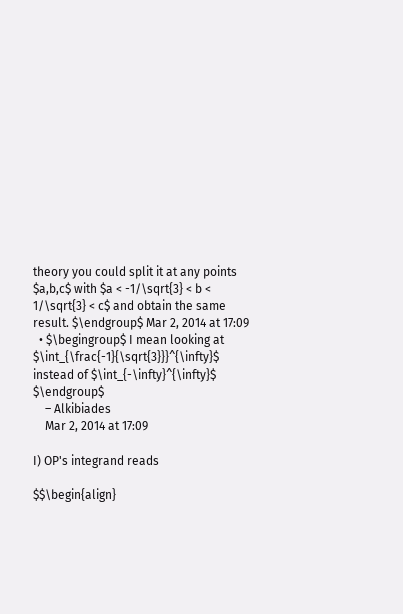theory you could split it at any points $a,b,c$ with $a < -1/\sqrt{3} < b < 1/\sqrt{3} < c$ and obtain the same result. $\endgroup$ Mar 2, 2014 at 17:09
  • $\begingroup$ I mean looking at $\int_{\frac{-1}{\sqrt{3}}}^{\infty}$ instead of $\int_{-\infty}^{\infty}$ $\endgroup$
    – Alkibiades
    Mar 2, 2014 at 17:09

I) OP's integrand reads

$$\begin{align}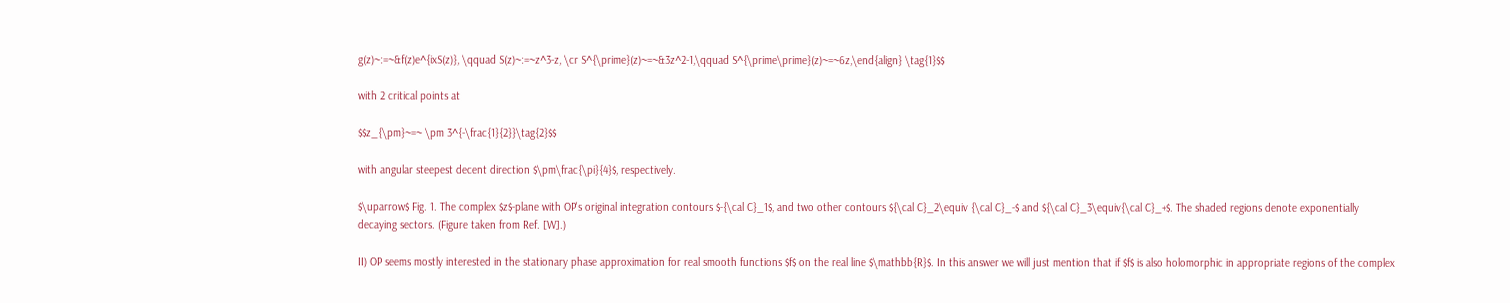g(z)~:=~&f(z)e^{ixS(z)}, \qquad S(z)~:=~z^3-z, \cr S^{\prime}(z)~=~&3z^2-1,\qquad S^{\prime\prime}(z)~=~6z,\end{align} \tag{1}$$

with 2 critical points at

$$z_{\pm}~=~ \pm 3^{-\frac{1}{2}}\tag{2}$$

with angular steepest decent direction $\pm\frac{\pi}{4}$, respectively.

$\uparrow$ Fig. 1. The complex $z$-plane with OP's original integration contours $-{\cal C}_1$, and two other contours ${\cal C}_2\equiv {\cal C}_-$ and ${\cal C}_3\equiv{\cal C}_+$. The shaded regions denote exponentially decaying sectors. (Figure taken from Ref. [W].)

II) OP seems mostly interested in the stationary phase approximation for real smooth functions $f$ on the real line $\mathbb{R}$. In this answer we will just mention that if $f$ is also holomorphic in appropriate regions of the complex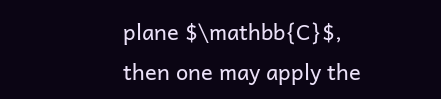plane $\mathbb{C}$, then one may apply the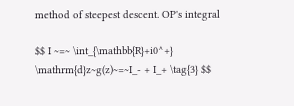method of steepest descent. OP's integral

$$ I ~=~ \int_{\mathbb{R}+i0^+} \mathrm{d}z~g(z)~=~I_- + I_+ \tag{3} $$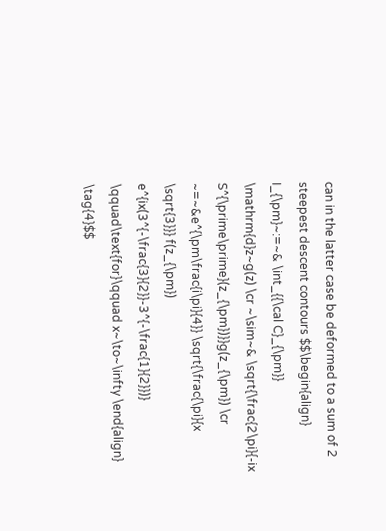can in the latter case be deformed to a sum of 2 steepest descent contours $$\begin{align} I_{\pm}~:=~& \int_{{\cal C}_{\pm}} \mathrm{d}z~g(z) \cr ~\sim~& \sqrt{\frac{2\pi}{-ix S^{\prime\prime}(z_{\pm})}}g(z_{\pm}) \cr ~=~&e^{\pm\frac{i\pi}{4}} \sqrt{\frac{\pi}{x \sqrt{3}}} f(z_{\pm}) e^{ix(3^{-\frac{3}{2}}-3^{-\frac{1}{2}})} \qquad\text{for}\qquad x~\to~\infty \end{align} \tag{4}$$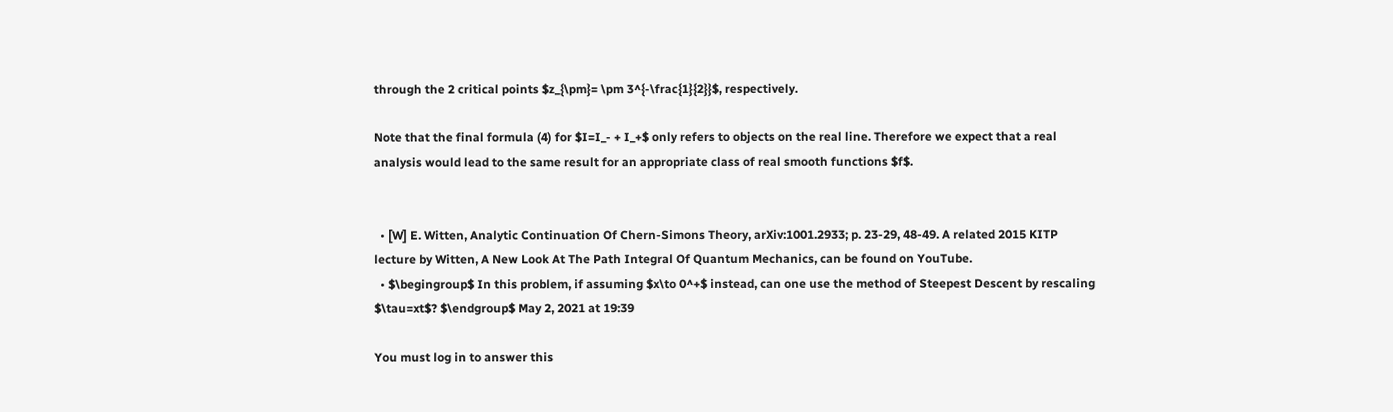through the 2 critical points $z_{\pm}= \pm 3^{-\frac{1}{2}}$, respectively.

Note that the final formula (4) for $I=I_- + I_+$ only refers to objects on the real line. Therefore we expect that a real analysis would lead to the same result for an appropriate class of real smooth functions $f$.


  • [W] E. Witten, Analytic Continuation Of Chern-Simons Theory, arXiv:1001.2933; p. 23-29, 48-49. A related 2015 KITP lecture by Witten, A New Look At The Path Integral Of Quantum Mechanics, can be found on YouTube.
  • $\begingroup$ In this problem, if assuming $x\to 0^+$ instead, can one use the method of Steepest Descent by rescaling $\tau=xt$? $\endgroup$ May 2, 2021 at 19:39

You must log in to answer this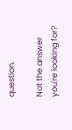question.

Not the answer you're looking for?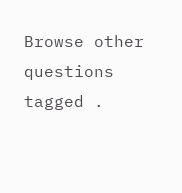Browse other questions tagged .